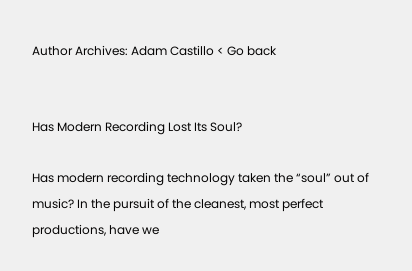Author Archives: Adam Castillo < Go back


Has Modern Recording Lost Its Soul?

Has modern recording technology taken the “soul” out of music? In the pursuit of the cleanest, most perfect productions, have we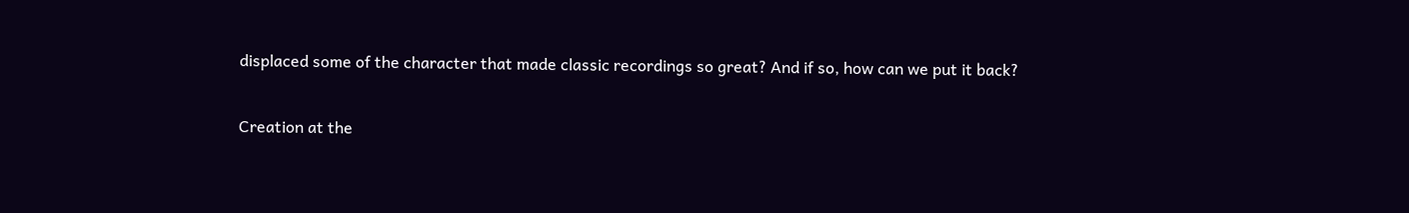displaced some of the character that made classic recordings so great? And if so, how can we put it back?


Creation at the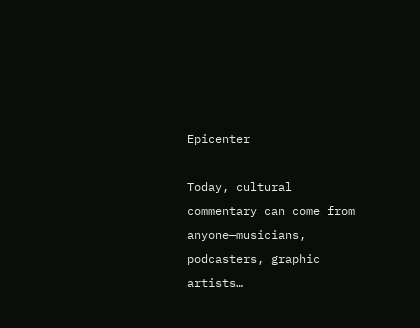Epicenter

Today, cultural commentary can come from anyone—musicians, podcasters, graphic artists…